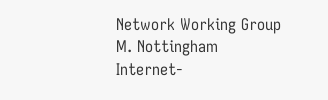Network Working Group                                      M. Nottingham
Internet-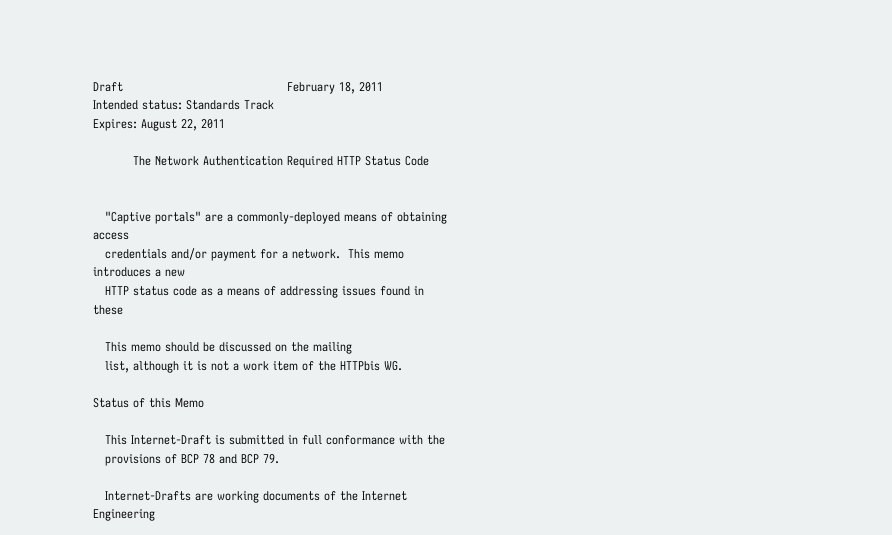Draft                                         February 18, 2011
Intended status: Standards Track
Expires: August 22, 2011

          The Network Authentication Required HTTP Status Code


   "Captive portals" are a commonly-deployed means of obtaining access
   credentials and/or payment for a network.  This memo introduces a new
   HTTP status code as a means of addressing issues found in these

   This memo should be discussed on the mailing
   list, although it is not a work item of the HTTPbis WG.

Status of this Memo

   This Internet-Draft is submitted in full conformance with the
   provisions of BCP 78 and BCP 79.

   Internet-Drafts are working documents of the Internet Engineering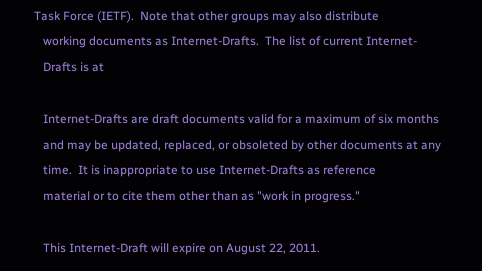Task Force (IETF).  Note that other groups may also distribute
   working documents as Internet-Drafts.  The list of current Internet-
   Drafts is at

   Internet-Drafts are draft documents valid for a maximum of six months
   and may be updated, replaced, or obsoleted by other documents at any
   time.  It is inappropriate to use Internet-Drafts as reference
   material or to cite them other than as "work in progress."

   This Internet-Draft will expire on August 22, 2011.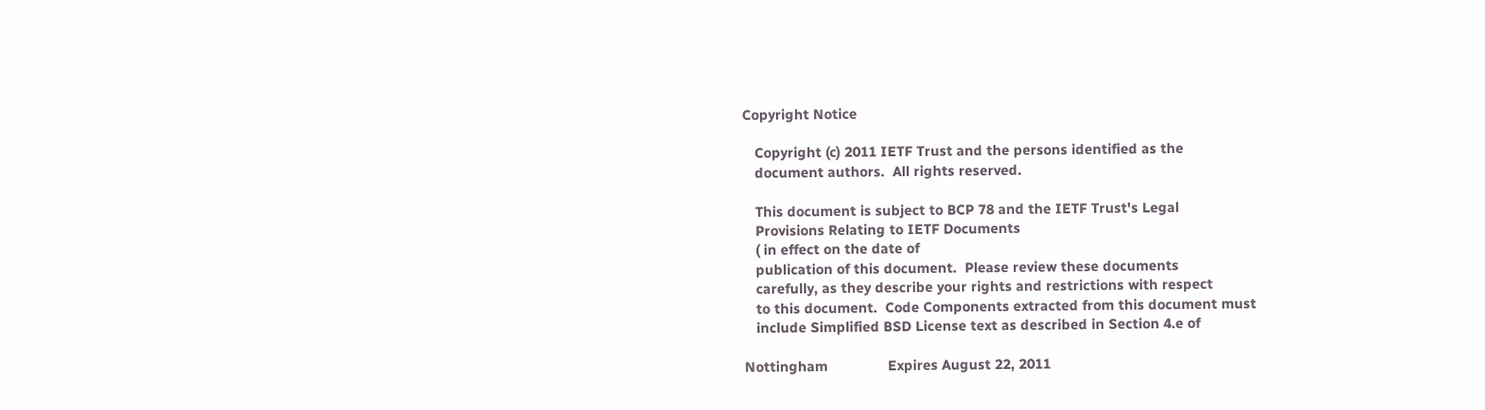Copyright Notice

   Copyright (c) 2011 IETF Trust and the persons identified as the
   document authors.  All rights reserved.

   This document is subject to BCP 78 and the IETF Trust's Legal
   Provisions Relating to IETF Documents
   ( in effect on the date of
   publication of this document.  Please review these documents
   carefully, as they describe your rights and restrictions with respect
   to this document.  Code Components extracted from this document must
   include Simplified BSD License text as described in Section 4.e of

Nottingham               Expires August 22, 2011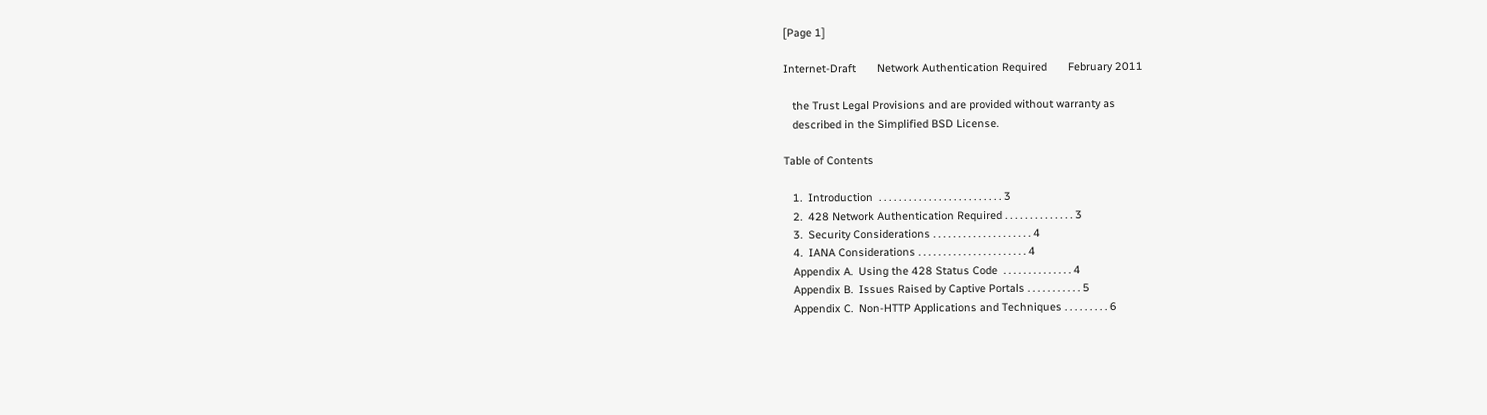[Page 1]

Internet-Draft       Network Authentication Required       February 2011

   the Trust Legal Provisions and are provided without warranty as
   described in the Simplified BSD License.

Table of Contents

   1.  Introduction  . . . . . . . . . . . . . . . . . . . . . . . . . 3
   2.  428 Network Authentication Required . . . . . . . . . . . . . . 3
   3.  Security Considerations . . . . . . . . . . . . . . . . . . . . 4
   4.  IANA Considerations . . . . . . . . . . . . . . . . . . . . . . 4
   Appendix A.  Using the 428 Status Code  . . . . . . . . . . . . . . 4
   Appendix B.  Issues Raised by Captive Portals . . . . . . . . . . . 5
   Appendix C.  Non-HTTP Applications and Techniques . . . . . . . . . 6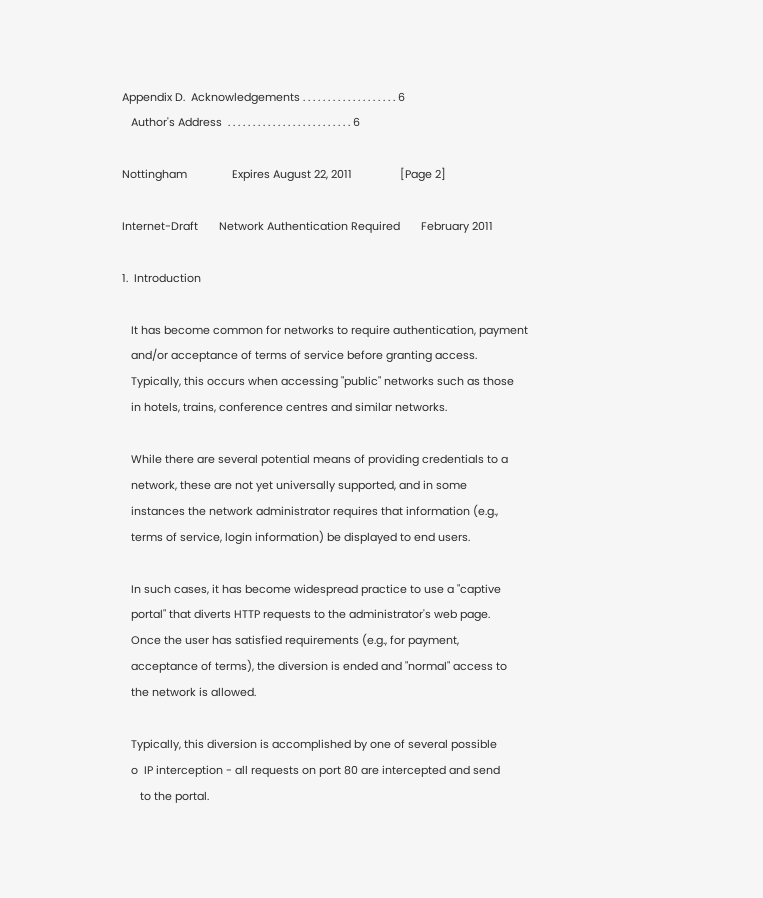Appendix D.  Acknowledgements . . . . . . . . . . . . . . . . . . . 6
   Author's Address  . . . . . . . . . . . . . . . . . . . . . . . . . 6

Nottingham               Expires August 22, 2011                [Page 2]

Internet-Draft       Network Authentication Required       February 2011

1.  Introduction

   It has become common for networks to require authentication, payment
   and/or acceptance of terms of service before granting access.
   Typically, this occurs when accessing "public" networks such as those
   in hotels, trains, conference centres and similar networks.

   While there are several potential means of providing credentials to a
   network, these are not yet universally supported, and in some
   instances the network administrator requires that information (e.g.,
   terms of service, login information) be displayed to end users.

   In such cases, it has become widespread practice to use a "captive
   portal" that diverts HTTP requests to the administrator's web page.
   Once the user has satisfied requirements (e.g., for payment,
   acceptance of terms), the diversion is ended and "normal" access to
   the network is allowed.

   Typically, this diversion is accomplished by one of several possible
   o  IP interception - all requests on port 80 are intercepted and send
      to the portal.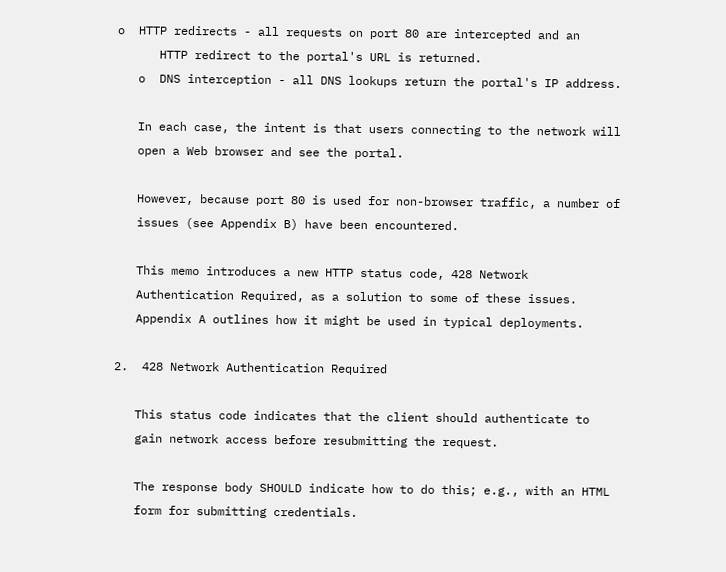o  HTTP redirects - all requests on port 80 are intercepted and an
      HTTP redirect to the portal's URL is returned.
   o  DNS interception - all DNS lookups return the portal's IP address.

   In each case, the intent is that users connecting to the network will
   open a Web browser and see the portal.

   However, because port 80 is used for non-browser traffic, a number of
   issues (see Appendix B) have been encountered.

   This memo introduces a new HTTP status code, 428 Network
   Authentication Required, as a solution to some of these issues.
   Appendix A outlines how it might be used in typical deployments.

2.  428 Network Authentication Required

   This status code indicates that the client should authenticate to
   gain network access before resubmitting the request.

   The response body SHOULD indicate how to do this; e.g., with an HTML
   form for submitting credentials.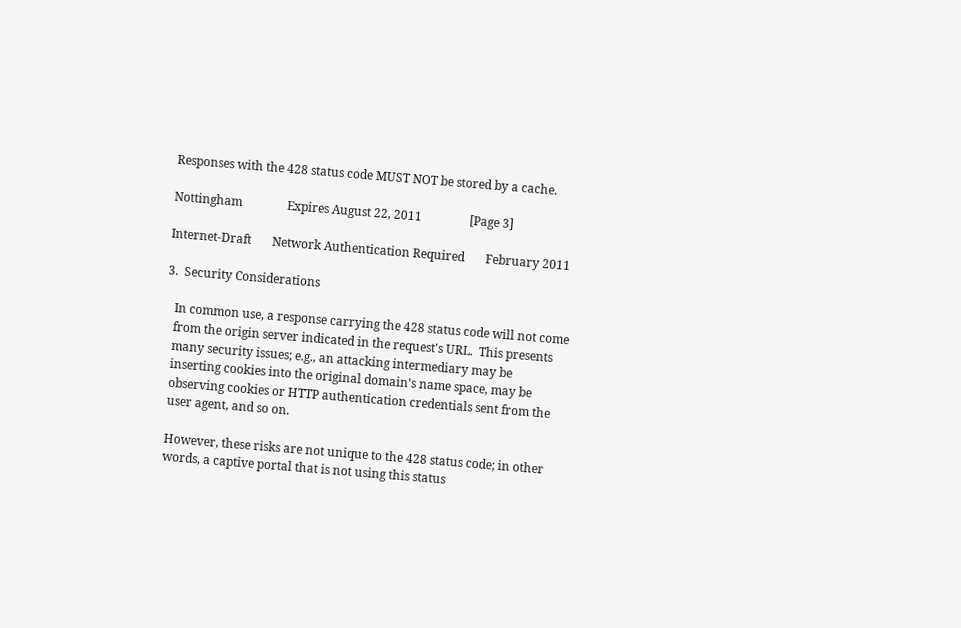Responses with the 428 status code MUST NOT be stored by a cache.

Nottingham               Expires August 22, 2011                [Page 3]

Internet-Draft       Network Authentication Required       February 2011

3.  Security Considerations

   In common use, a response carrying the 428 status code will not come
   from the origin server indicated in the request's URL.  This presents
   many security issues; e.g., an attacking intermediary may be
   inserting cookies into the original domain's name space, may be
   observing cookies or HTTP authentication credentials sent from the
   user agent, and so on.

   However, these risks are not unique to the 428 status code; in other
   words, a captive portal that is not using this status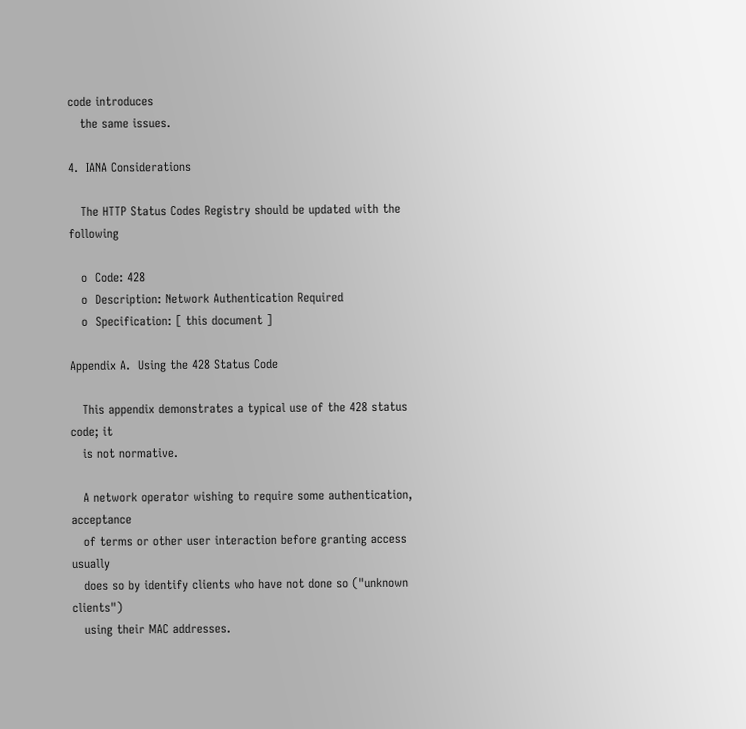code introduces
   the same issues.

4.  IANA Considerations

   The HTTP Status Codes Registry should be updated with the following

   o  Code: 428
   o  Description: Network Authentication Required
   o  Specification: [ this document ]

Appendix A.  Using the 428 Status Code

   This appendix demonstrates a typical use of the 428 status code; it
   is not normative.

   A network operator wishing to require some authentication, acceptance
   of terms or other user interaction before granting access usually
   does so by identify clients who have not done so ("unknown clients")
   using their MAC addresses.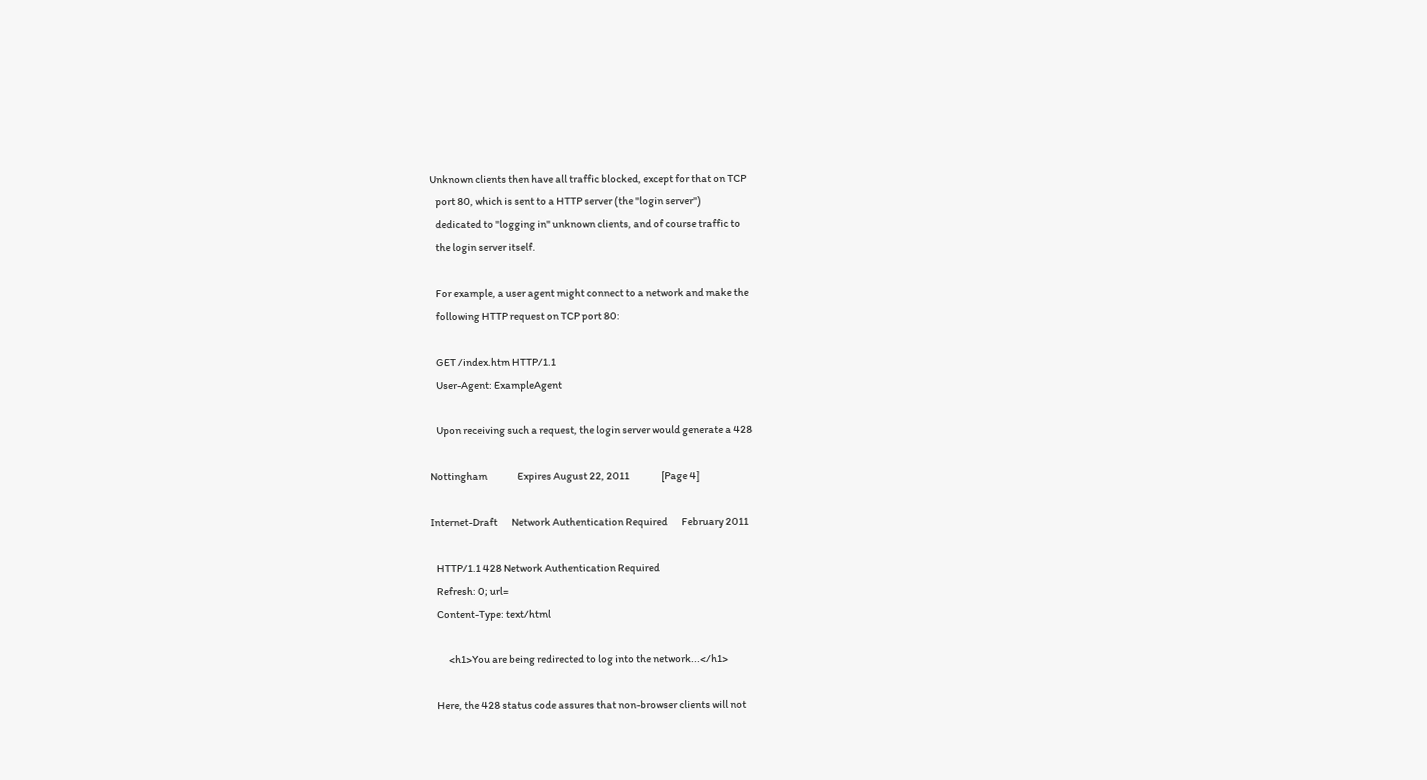Unknown clients then have all traffic blocked, except for that on TCP
   port 80, which is sent to a HTTP server (the "login server")
   dedicated to "logging in" unknown clients, and of course traffic to
   the login server itself.

   For example, a user agent might connect to a network and make the
   following HTTP request on TCP port 80:

   GET /index.htm HTTP/1.1
   User-Agent: ExampleAgent

   Upon receiving such a request, the login server would generate a 428

Nottingham               Expires August 22, 2011                [Page 4]

Internet-Draft       Network Authentication Required       February 2011

   HTTP/1.1 428 Network Authentication Required
   Refresh: 0; url=
   Content-Type: text/html

         <h1>You are being redirected to log into the network...</h1>

   Here, the 428 status code assures that non-browser clients will not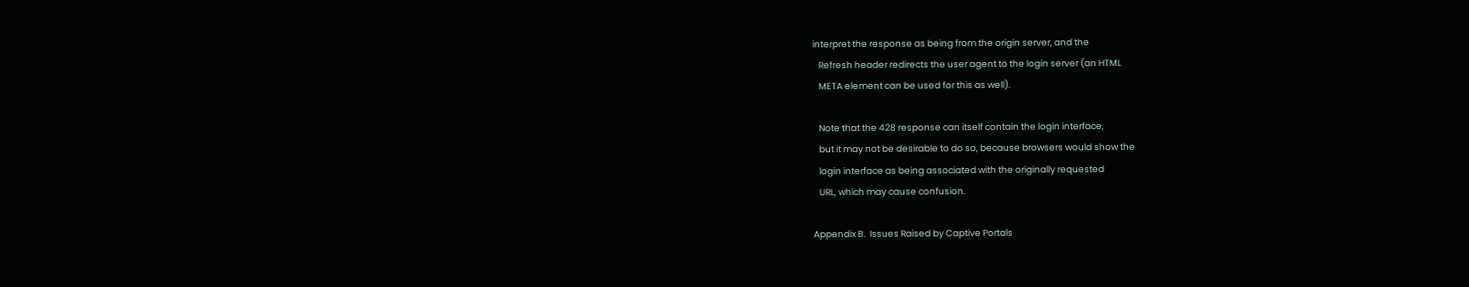interpret the response as being from the origin server, and the
   Refresh header redirects the user agent to the login server (an HTML
   META element can be used for this as well).

   Note that the 428 response can itself contain the login interface,
   but it may not be desirable to do so, because browsers would show the
   login interface as being associated with the originally requested
   URL, which may cause confusion.

Appendix B.  Issues Raised by Captive Portals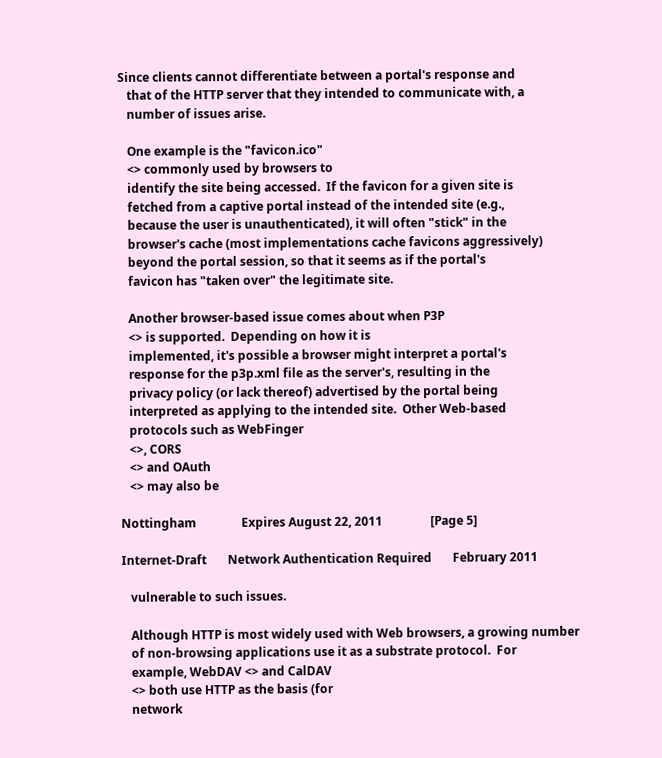Since clients cannot differentiate between a portal's response and
   that of the HTTP server that they intended to communicate with, a
   number of issues arise.

   One example is the "favicon.ico"
   <> commonly used by browsers to
   identify the site being accessed.  If the favicon for a given site is
   fetched from a captive portal instead of the intended site (e.g.,
   because the user is unauthenticated), it will often "stick" in the
   browser's cache (most implementations cache favicons aggressively)
   beyond the portal session, so that it seems as if the portal's
   favicon has "taken over" the legitimate site.

   Another browser-based issue comes about when P3P
   <> is supported.  Depending on how it is
   implemented, it's possible a browser might interpret a portal's
   response for the p3p.xml file as the server's, resulting in the
   privacy policy (or lack thereof) advertised by the portal being
   interpreted as applying to the intended site.  Other Web-based
   protocols such as WebFinger
   <>, CORS
   <> and OAuth
   <> may also be

Nottingham               Expires August 22, 2011                [Page 5]

Internet-Draft       Network Authentication Required       February 2011

   vulnerable to such issues.

   Although HTTP is most widely used with Web browsers, a growing number
   of non-browsing applications use it as a substrate protocol.  For
   example, WebDAV <> and CalDAV
   <> both use HTTP as the basis (for
   network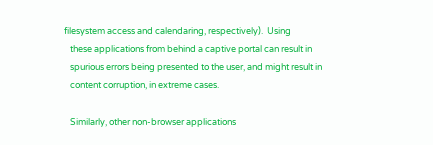filesystem access and calendaring, respectively).  Using
   these applications from behind a captive portal can result in
   spurious errors being presented to the user, and might result in
   content corruption, in extreme cases.

   Similarly, other non-browser applications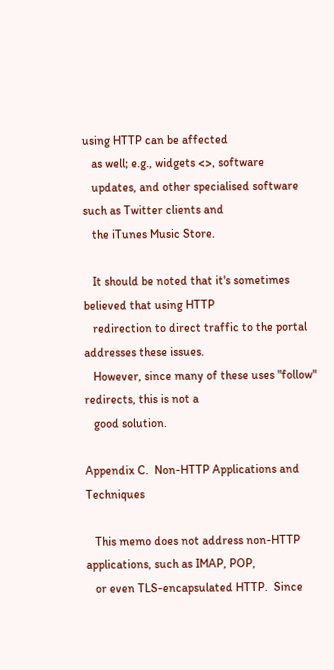using HTTP can be affected
   as well; e.g., widgets <>, software
   updates, and other specialised software such as Twitter clients and
   the iTunes Music Store.

   It should be noted that it's sometimes believed that using HTTP
   redirection to direct traffic to the portal addresses these issues.
   However, since many of these uses "follow" redirects, this is not a
   good solution.

Appendix C.  Non-HTTP Applications and Techniques

   This memo does not address non-HTTP applications, such as IMAP, POP,
   or even TLS-encapsulated HTTP.  Since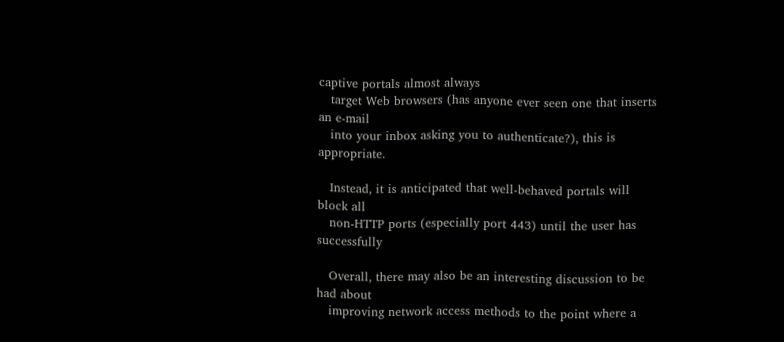captive portals almost always
   target Web browsers (has anyone ever seen one that inserts an e-mail
   into your inbox asking you to authenticate?), this is appropriate.

   Instead, it is anticipated that well-behaved portals will block all
   non-HTTP ports (especially port 443) until the user has successfully

   Overall, there may also be an interesting discussion to be had about
   improving network access methods to the point where a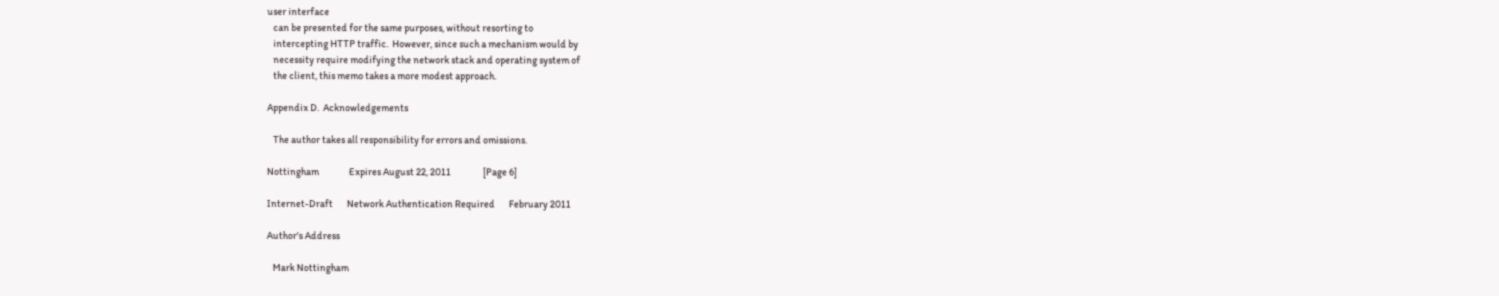user interface
   can be presented for the same purposes, without resorting to
   intercepting HTTP traffic.  However, since such a mechanism would by
   necessity require modifying the network stack and operating system of
   the client, this memo takes a more modest approach.

Appendix D.  Acknowledgements

   The author takes all responsibility for errors and omissions.

Nottingham               Expires August 22, 2011                [Page 6]

Internet-Draft       Network Authentication Required       February 2011

Author's Address

   Mark Nottingham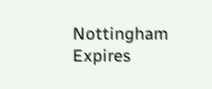Nottingham               Expires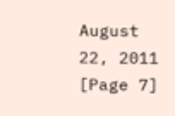August 22, 2011                [Page 7]